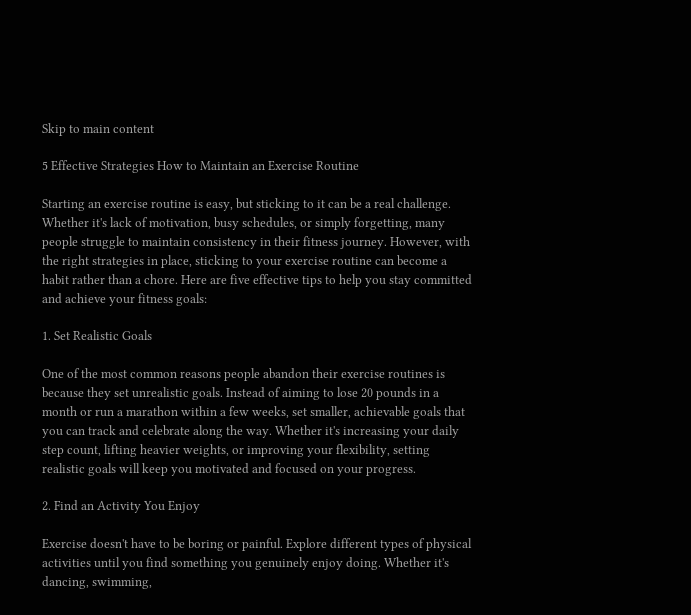Skip to main content

5 Effective Strategies How to Maintain an Exercise Routine

Starting an exercise routine is easy, but sticking to it can be a real challenge. Whether it's lack of motivation, busy schedules, or simply forgetting, many people struggle to maintain consistency in their fitness journey. However, with the right strategies in place, sticking to your exercise routine can become a habit rather than a chore. Here are five effective tips to help you stay committed and achieve your fitness goals:

1. Set Realistic Goals

One of the most common reasons people abandon their exercise routines is because they set unrealistic goals. Instead of aiming to lose 20 pounds in a month or run a marathon within a few weeks, set smaller, achievable goals that you can track and celebrate along the way. Whether it's increasing your daily step count, lifting heavier weights, or improving your flexibility, setting realistic goals will keep you motivated and focused on your progress.

2. Find an Activity You Enjoy

Exercise doesn't have to be boring or painful. Explore different types of physical activities until you find something you genuinely enjoy doing. Whether it's dancing, swimming,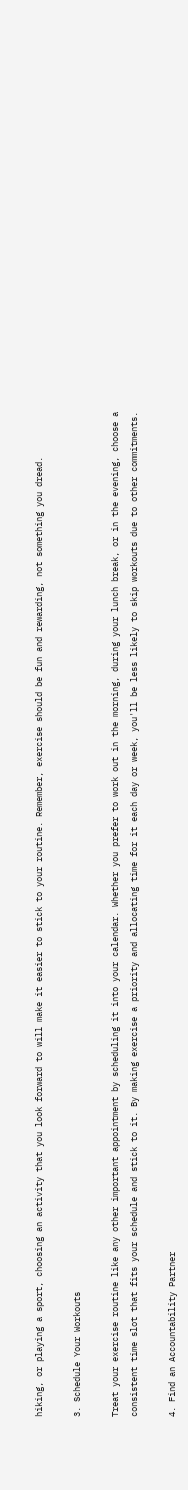hiking, or playing a sport, choosing an activity that you look forward to will make it easier to stick to your routine. Remember, exercise should be fun and rewarding, not something you dread.

3. Schedule Your Workouts

Treat your exercise routine like any other important appointment by scheduling it into your calendar. Whether you prefer to work out in the morning, during your lunch break, or in the evening, choose a consistent time slot that fits your schedule and stick to it. By making exercise a priority and allocating time for it each day or week, you'll be less likely to skip workouts due to other commitments.

4. Find an Accountability Partner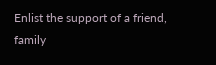Enlist the support of a friend, family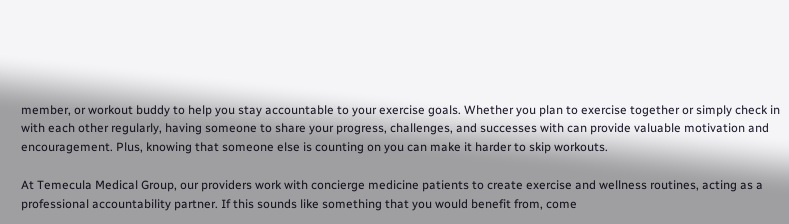member, or workout buddy to help you stay accountable to your exercise goals. Whether you plan to exercise together or simply check in with each other regularly, having someone to share your progress, challenges, and successes with can provide valuable motivation and encouragement. Plus, knowing that someone else is counting on you can make it harder to skip workouts.

At Temecula Medical Group, our providers work with concierge medicine patients to create exercise and wellness routines, acting as a professional accountability partner. If this sounds like something that you would benefit from, come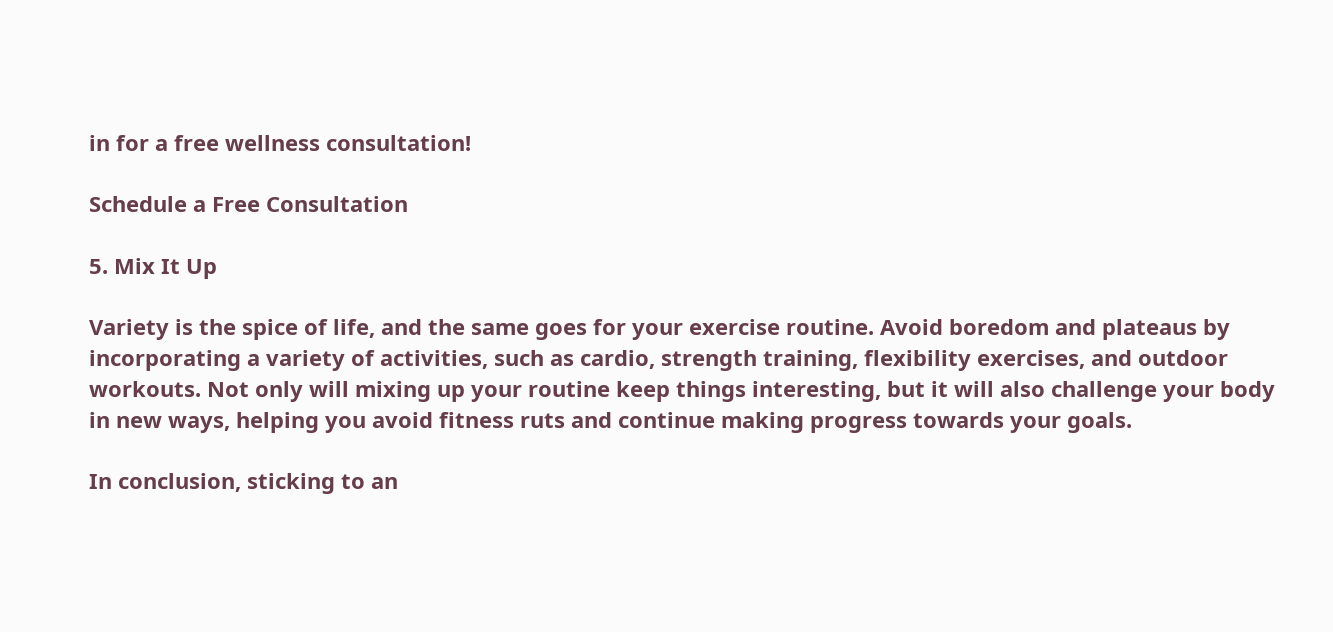in for a free wellness consultation!

Schedule a Free Consultation

5. Mix It Up

Variety is the spice of life, and the same goes for your exercise routine. Avoid boredom and plateaus by incorporating a variety of activities, such as cardio, strength training, flexibility exercises, and outdoor workouts. Not only will mixing up your routine keep things interesting, but it will also challenge your body in new ways, helping you avoid fitness ruts and continue making progress towards your goals.

In conclusion, sticking to an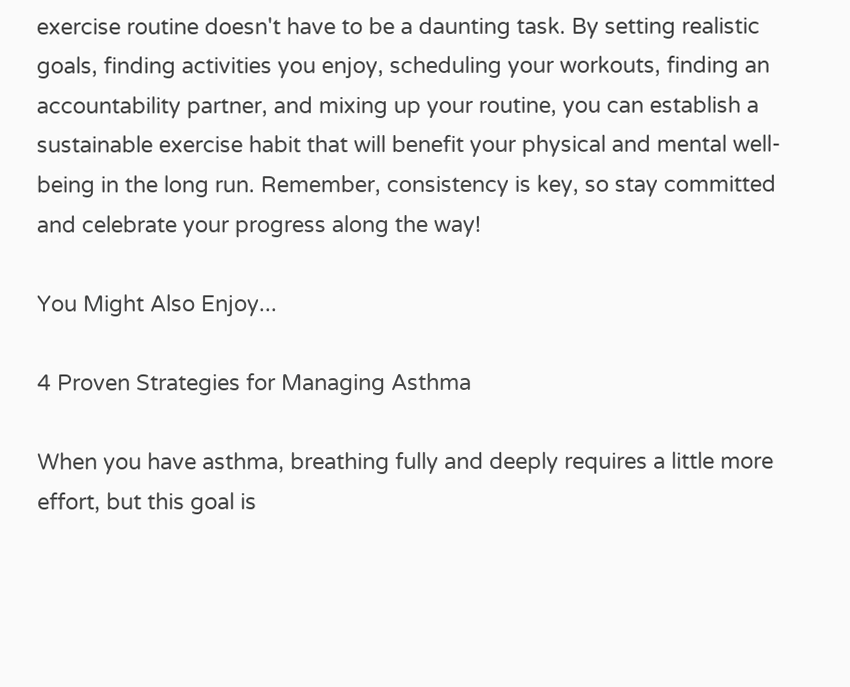exercise routine doesn't have to be a daunting task. By setting realistic goals, finding activities you enjoy, scheduling your workouts, finding an accountability partner, and mixing up your routine, you can establish a sustainable exercise habit that will benefit your physical and mental well-being in the long run. Remember, consistency is key, so stay committed and celebrate your progress along the way!

You Might Also Enjoy...

4 Proven Strategies for Managing Asthma

When you have asthma, breathing fully and deeply requires a little more effort, but this goal is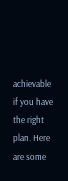achievable if you have the right plan. Here are some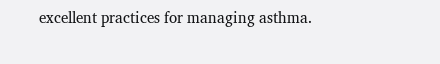excellent practices for managing asthma.